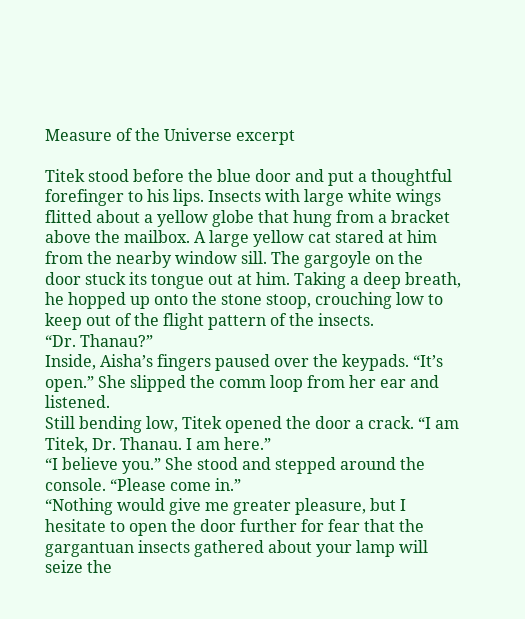Measure of the Universe excerpt

Titek stood before the blue door and put a thoughtful forefinger to his lips. Insects with large white wings flitted about a yellow globe that hung from a bracket above the mailbox. A large yellow cat stared at him from the nearby window sill. The gargoyle on the door stuck its tongue out at him. Taking a deep breath, he hopped up onto the stone stoop, crouching low to keep out of the flight pattern of the insects.
“Dr. Thanau?”
Inside, Aisha’s fingers paused over the keypads. “It’s open.” She slipped the comm loop from her ear and listened.
Still bending low, Titek opened the door a crack. “I am Titek, Dr. Thanau. I am here.”
“I believe you.” She stood and stepped around the console. “Please come in.”
“Nothing would give me greater pleasure, but I hesitate to open the door further for fear that the gargantuan insects gathered about your lamp will seize the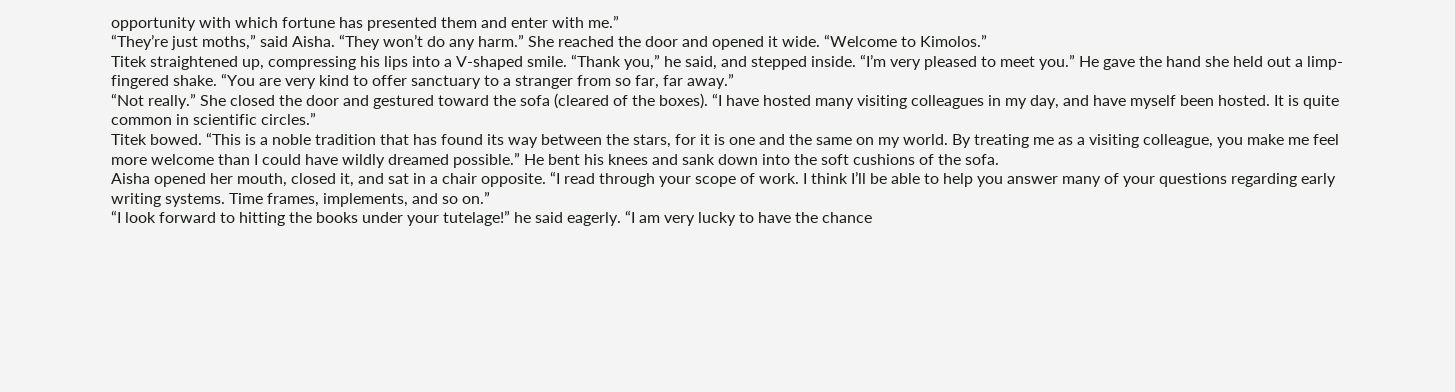opportunity with which fortune has presented them and enter with me.”
“They’re just moths,” said Aisha. “They won’t do any harm.” She reached the door and opened it wide. “Welcome to Kimolos.”
Titek straightened up, compressing his lips into a V-shaped smile. “Thank you,” he said, and stepped inside. “I’m very pleased to meet you.” He gave the hand she held out a limp-fingered shake. “You are very kind to offer sanctuary to a stranger from so far, far away.”
“Not really.” She closed the door and gestured toward the sofa (cleared of the boxes). “I have hosted many visiting colleagues in my day, and have myself been hosted. It is quite common in scientific circles.”
Titek bowed. “This is a noble tradition that has found its way between the stars, for it is one and the same on my world. By treating me as a visiting colleague, you make me feel more welcome than I could have wildly dreamed possible.” He bent his knees and sank down into the soft cushions of the sofa.
Aisha opened her mouth, closed it, and sat in a chair opposite. “I read through your scope of work. I think I’ll be able to help you answer many of your questions regarding early writing systems. Time frames, implements, and so on.”
“I look forward to hitting the books under your tutelage!” he said eagerly. “I am very lucky to have the chance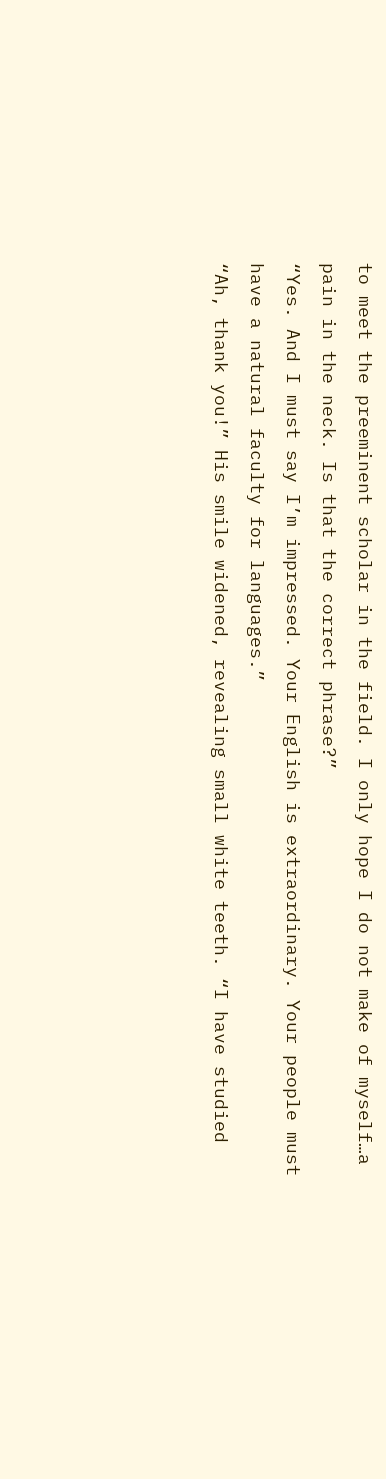to meet the preeminent scholar in the field. I only hope I do not make of myself…a pain in the neck. Is that the correct phrase?”
“Yes. And I must say I’m impressed. Your English is extraordinary. Your people must have a natural faculty for languages.”
“Ah, thank you!” His smile widened, revealing small white teeth. “I have studied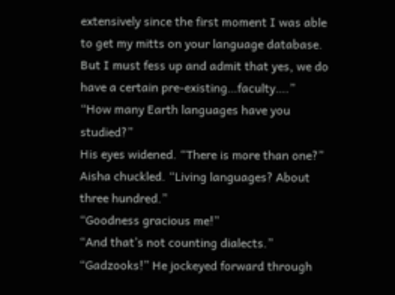extensively since the first moment I was able to get my mitts on your language database. But I must fess up and admit that yes, we do have a certain pre-existing…faculty….”
“How many Earth languages have you studied?”
His eyes widened. “There is more than one?”
Aisha chuckled. “Living languages? About three hundred.”
“Goodness gracious me!”
“And that’s not counting dialects.”
“Gadzooks!” He jockeyed forward through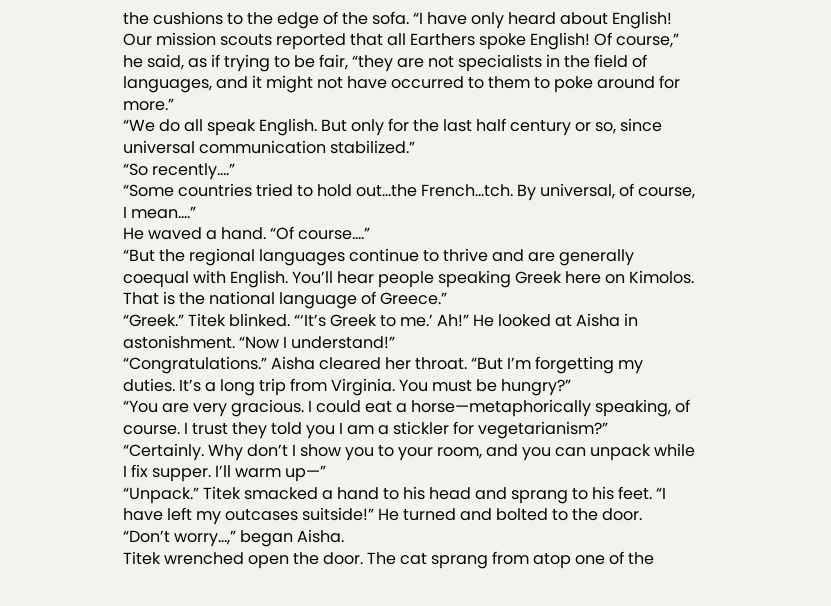the cushions to the edge of the sofa. “I have only heard about English! Our mission scouts reported that all Earthers spoke English! Of course,” he said, as if trying to be fair, “they are not specialists in the field of languages, and it might not have occurred to them to poke around for more.”
“We do all speak English. But only for the last half century or so, since universal communication stabilized.”
“So recently….”
“Some countries tried to hold out…the French…tch. By universal, of course, I mean….”
He waved a hand. “Of course….”
“But the regional languages continue to thrive and are generally coequal with English. You’ll hear people speaking Greek here on Kimolos. That is the national language of Greece.”
“Greek.” Titek blinked. “‘It’s Greek to me.’ Ah!” He looked at Aisha in astonishment. “Now I understand!”
“Congratulations.” Aisha cleared her throat. “But I’m forgetting my duties. It’s a long trip from Virginia. You must be hungry?”
“You are very gracious. I could eat a horse—metaphorically speaking, of course. I trust they told you I am a stickler for vegetarianism?”
“Certainly. Why don’t I show you to your room, and you can unpack while I fix supper. I’ll warm up—”
“Unpack.” Titek smacked a hand to his head and sprang to his feet. “I have left my outcases suitside!” He turned and bolted to the door.
“Don’t worry…,” began Aisha.
Titek wrenched open the door. The cat sprang from atop one of the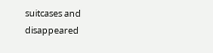suitcases and disappeared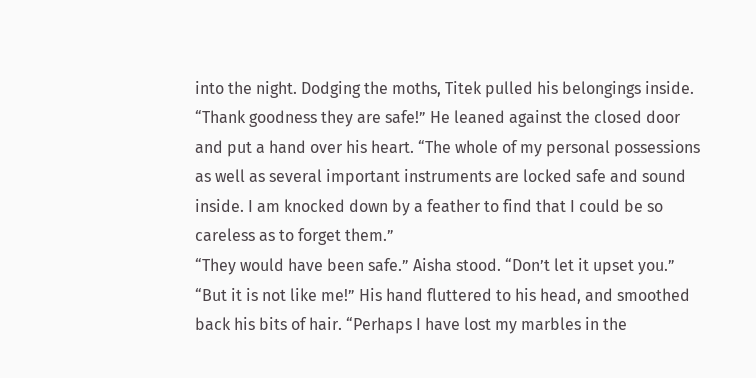into the night. Dodging the moths, Titek pulled his belongings inside. “Thank goodness they are safe!” He leaned against the closed door and put a hand over his heart. “The whole of my personal possessions as well as several important instruments are locked safe and sound inside. I am knocked down by a feather to find that I could be so careless as to forget them.”
“They would have been safe.” Aisha stood. “Don’t let it upset you.”
“But it is not like me!” His hand fluttered to his head, and smoothed back his bits of hair. “Perhaps I have lost my marbles in the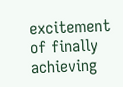excitement of finally achieving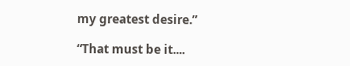my greatest desire.”

“That must be it....